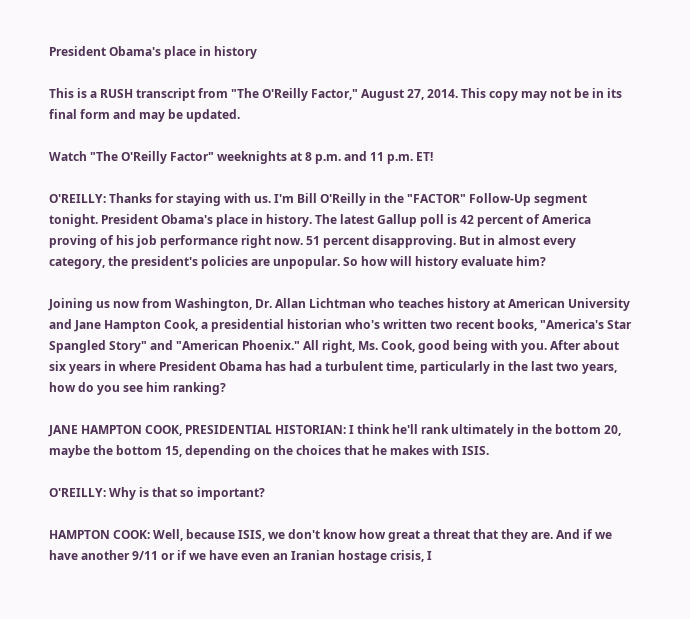President Obama's place in history

This is a RUSH transcript from "The O'Reilly Factor," August 27, 2014. This copy may not be in its final form and may be updated.

Watch "The O'Reilly Factor" weeknights at 8 p.m. and 11 p.m. ET!

O'REILLY: Thanks for staying with us. I'm Bill O'Reilly in the "FACTOR" Follow-Up segment tonight. President Obama's place in history. The latest Gallup poll is 42 percent of America proving of his job performance right now. 51 percent disapproving. But in almost every category, the president's policies are unpopular. So how will history evaluate him?

Joining us now from Washington, Dr. Allan Lichtman who teaches history at American University and Jane Hampton Cook, a presidential historian who's written two recent books, "America's Star Spangled Story" and "American Phoenix." All right, Ms. Cook, good being with you. After about six years in where President Obama has had a turbulent time, particularly in the last two years, how do you see him ranking?

JANE HAMPTON COOK, PRESIDENTIAL HISTORIAN: I think he'll rank ultimately in the bottom 20, maybe the bottom 15, depending on the choices that he makes with ISIS.

O'REILLY: Why is that so important?

HAMPTON COOK: Well, because ISIS, we don't know how great a threat that they are. And if we have another 9/11 or if we have even an Iranian hostage crisis, I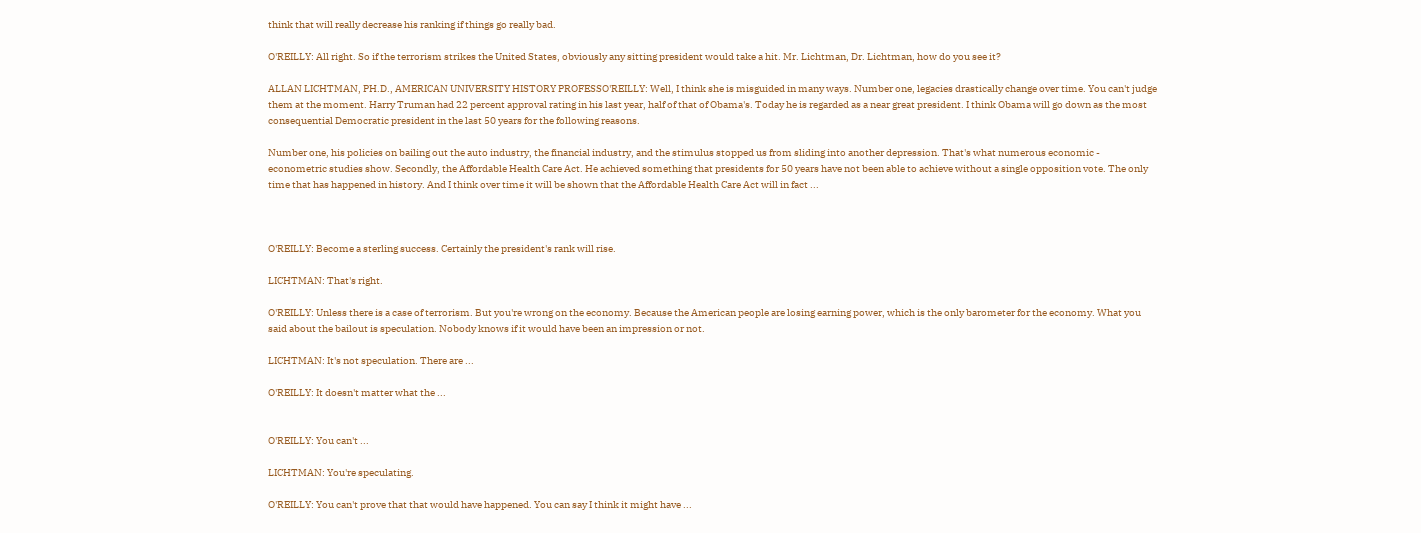think that will really decrease his ranking if things go really bad.

O'REILLY: All right. So if the terrorism strikes the United States, obviously any sitting president would take a hit. Mr. Lichtman, Dr. Lichtman, how do you see it?

ALLAN LICHTMAN, PH.D., AMERICAN UNIVERSITY HISTORY PROFESSO'REILLY: Well, I think she is misguided in many ways. Number one, legacies drastically change over time. You can't judge them at the moment. Harry Truman had 22 percent approval rating in his last year, half of that of Obama's. Today he is regarded as a near great president. I think Obama will go down as the most consequential Democratic president in the last 50 years for the following reasons.

Number one, his policies on bailing out the auto industry, the financial industry, and the stimulus stopped us from sliding into another depression. That's what numerous economic - econometric studies show. Secondly, the Affordable Health Care Act. He achieved something that presidents for 50 years have not been able to achieve without a single opposition vote. The only time that has happened in history. And I think over time it will be shown that the Affordable Health Care Act will in fact ...



O'REILLY: Become a sterling success. Certainly the president's rank will rise.

LICHTMAN: That's right.

O'REILLY: Unless there is a case of terrorism. But you're wrong on the economy. Because the American people are losing earning power, which is the only barometer for the economy. What you said about the bailout is speculation. Nobody knows if it would have been an impression or not.

LICHTMAN: It's not speculation. There are ...

O'REILLY: It doesn't matter what the ...


O'REILLY: You can't ...

LICHTMAN: You're speculating.

O'REILLY: You can't prove that that would have happened. You can say I think it might have ...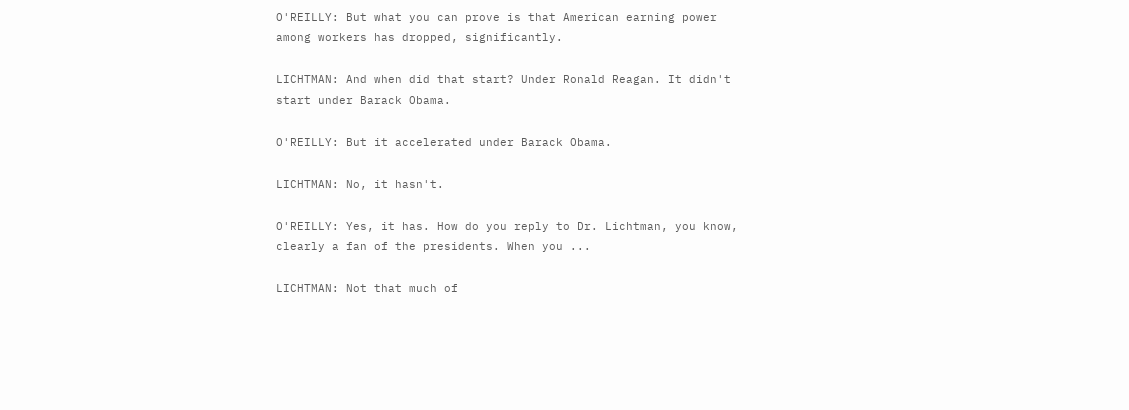O'REILLY: But what you can prove is that American earning power among workers has dropped, significantly.

LICHTMAN: And when did that start? Under Ronald Reagan. It didn't start under Barack Obama.

O'REILLY: But it accelerated under Barack Obama.

LICHTMAN: No, it hasn't.

O'REILLY: Yes, it has. How do you reply to Dr. Lichtman, you know, clearly a fan of the presidents. When you ...

LICHTMAN: Not that much of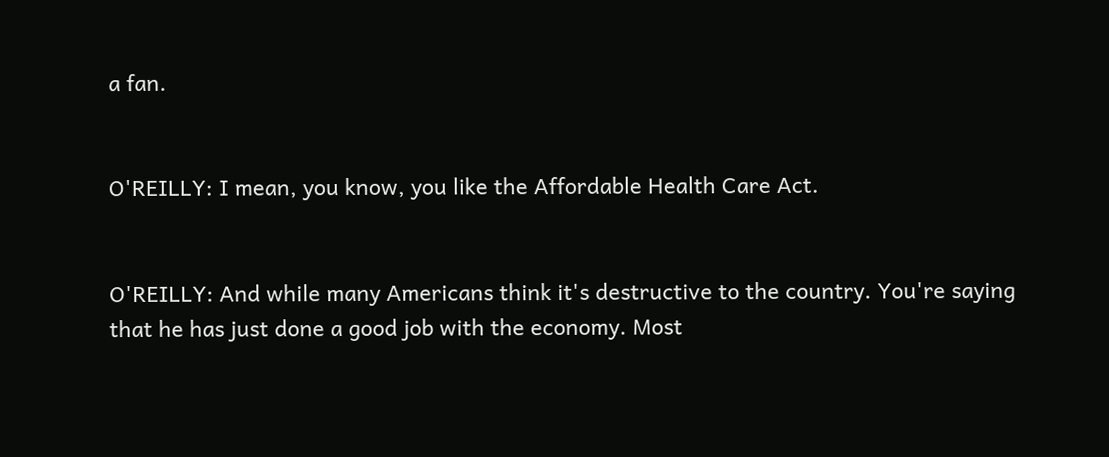a fan.


O'REILLY: I mean, you know, you like the Affordable Health Care Act.


O'REILLY: And while many Americans think it's destructive to the country. You're saying that he has just done a good job with the economy. Most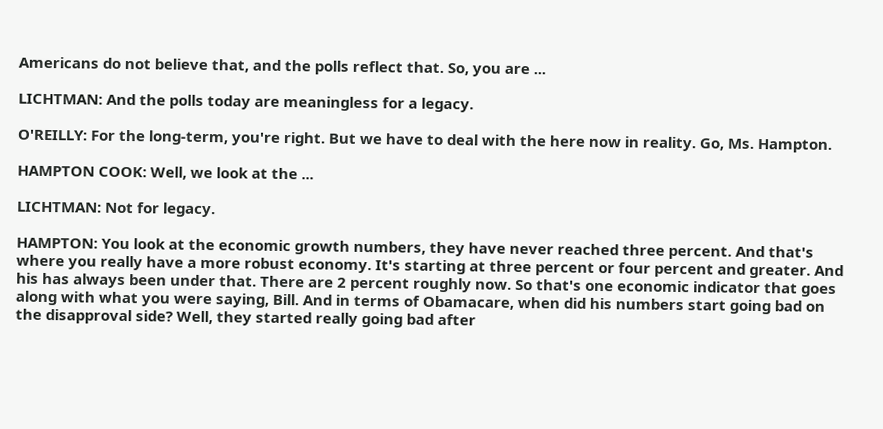Americans do not believe that, and the polls reflect that. So, you are ...

LICHTMAN: And the polls today are meaningless for a legacy.

O'REILLY: For the long-term, you're right. But we have to deal with the here now in reality. Go, Ms. Hampton.

HAMPTON COOK: Well, we look at the ...

LICHTMAN: Not for legacy.

HAMPTON: You look at the economic growth numbers, they have never reached three percent. And that's where you really have a more robust economy. It's starting at three percent or four percent and greater. And his has always been under that. There are 2 percent roughly now. So that's one economic indicator that goes along with what you were saying, Bill. And in terms of Obamacare, when did his numbers start going bad on the disapproval side? Well, they started really going bad after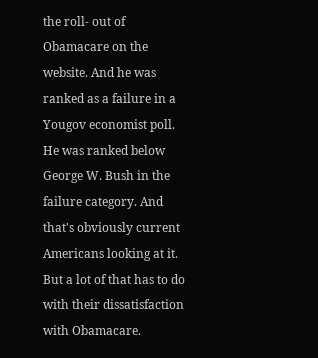the roll- out of Obamacare on the website. And he was ranked as a failure in a Yougov economist poll. He was ranked below George W. Bush in the failure category. And that's obviously current Americans looking at it. But a lot of that has to do with their dissatisfaction with Obamacare.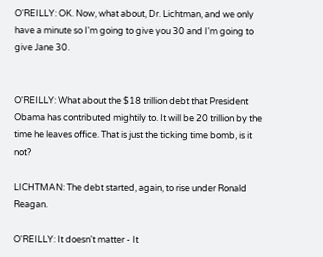O'REILLY: OK. Now, what about, Dr. Lichtman, and we only have a minute so I'm going to give you 30 and I'm going to give Jane 30.


O'REILLY: What about the $18 trillion debt that President Obama has contributed mightily to. It will be 20 trillion by the time he leaves office. That is just the ticking time bomb, is it not?

LICHTMAN: The debt started, again, to rise under Ronald Reagan.

O'REILLY: It doesn't matter - It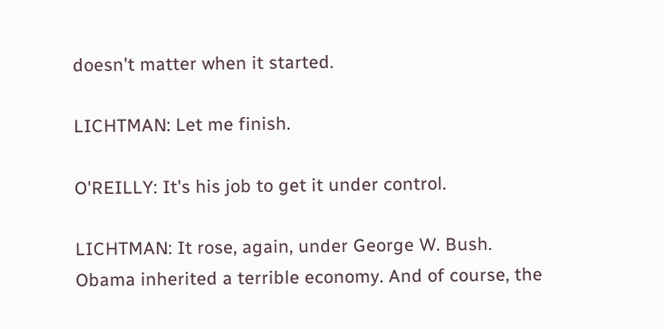doesn't matter when it started.

LICHTMAN: Let me finish.

O'REILLY: It's his job to get it under control.

LICHTMAN: It rose, again, under George W. Bush. Obama inherited a terrible economy. And of course, the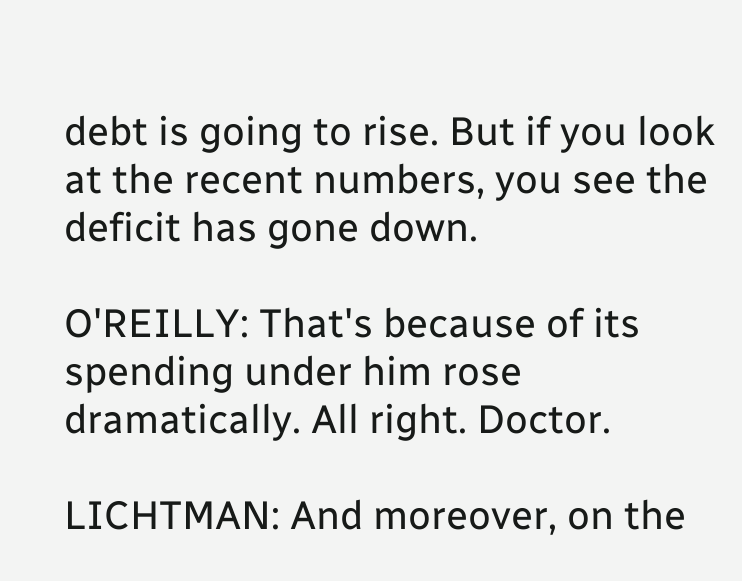debt is going to rise. But if you look at the recent numbers, you see the deficit has gone down.

O'REILLY: That's because of its spending under him rose dramatically. All right. Doctor.

LICHTMAN: And moreover, on the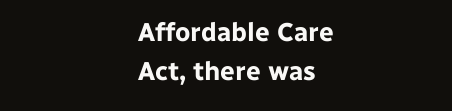Affordable Care Act, there was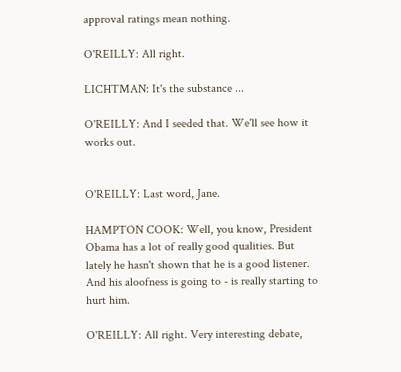approval ratings mean nothing.

O'REILLY: All right.

LICHTMAN: It's the substance ...

O'REILLY: And I seeded that. We'll see how it works out.


O'REILLY: Last word, Jane.

HAMPTON COOK: Well, you know, President Obama has a lot of really good qualities. But lately he hasn't shown that he is a good listener. And his aloofness is going to - is really starting to hurt him.

O'REILLY: All right. Very interesting debate,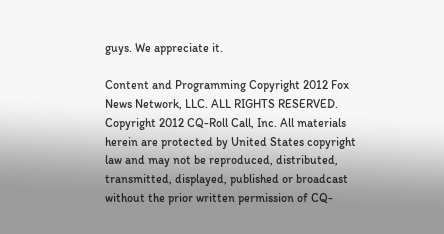guys. We appreciate it.

Content and Programming Copyright 2012 Fox News Network, LLC. ALL RIGHTS RESERVED. Copyright 2012 CQ-Roll Call, Inc. All materials herein are protected by United States copyright law and may not be reproduced, distributed, transmitted, displayed, published or broadcast without the prior written permission of CQ-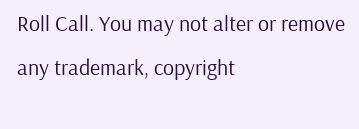Roll Call. You may not alter or remove any trademark, copyright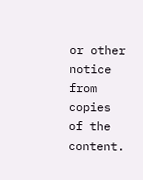or other notice from copies of the content.